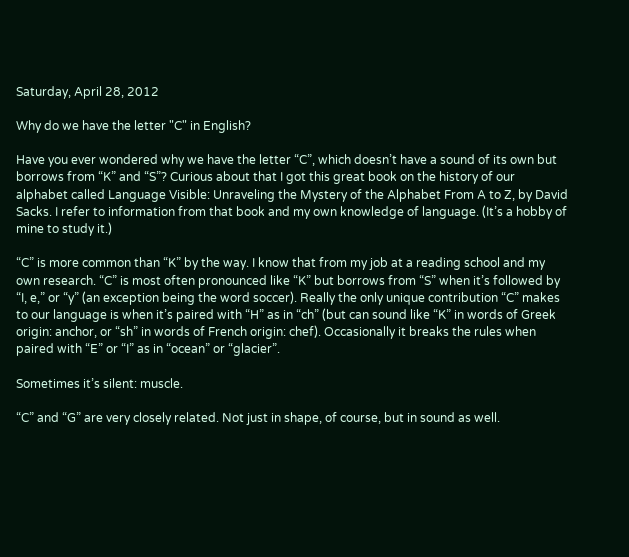Saturday, April 28, 2012

Why do we have the letter "C" in English?

Have you ever wondered why we have the letter “C”, which doesn’t have a sound of its own but borrows from “K” and “S”? Curious about that I got this great book on the history of our alphabet called Language Visible: Unraveling the Mystery of the Alphabet From A to Z, by David Sacks. I refer to information from that book and my own knowledge of language. (It’s a hobby of mine to study it.)

“C” is more common than “K” by the way. I know that from my job at a reading school and my own research. “C” is most often pronounced like “K” but borrows from “S” when it’s followed by “I, e,” or “y” (an exception being the word soccer). Really the only unique contribution “C” makes to our language is when it’s paired with “H” as in “ch” (but can sound like “K” in words of Greek origin: anchor, or “sh” in words of French origin: chef). Occasionally it breaks the rules when paired with “E” or “I” as in “ocean” or “glacier”.

Sometimes it’s silent: muscle.

“C” and “G” are very closely related. Not just in shape, of course, but in sound as well.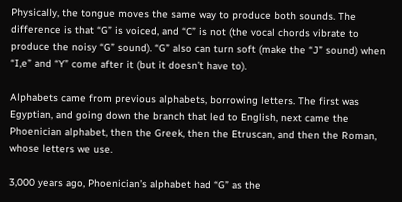Physically, the tongue moves the same way to produce both sounds. The difference is that “G” is voiced, and “C” is not (the vocal chords vibrate to produce the noisy “G” sound). “G” also can turn soft (make the “J” sound) when “I,e” and “Y” come after it (but it doesn’t have to).

Alphabets came from previous alphabets, borrowing letters. The first was Egyptian, and going down the branch that led to English, next came the Phoenician alphabet, then the Greek, then the Etruscan, and then the Roman, whose letters we use.

3,000 years ago, Phoenician’s alphabet had “G” as the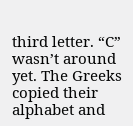third letter. “C” wasn’t around yet. The Greeks copied their alphabet and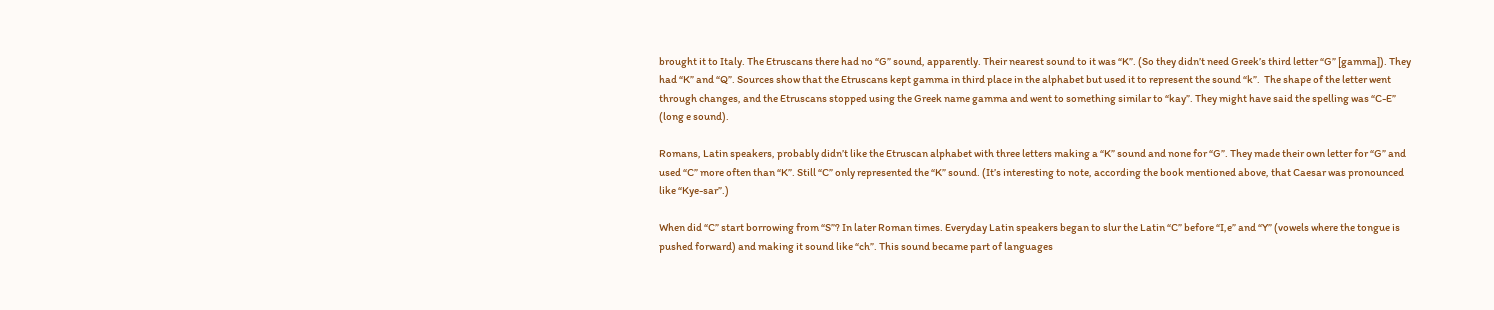brought it to Italy. The Etruscans there had no “G” sound, apparently. Their nearest sound to it was “K”. (So they didn’t need Greek’s third letter “G” [gamma]). They had “K” and “Q”. Sources show that the Etruscans kept gamma in third place in the alphabet but used it to represent the sound “k”.  The shape of the letter went through changes, and the Etruscans stopped using the Greek name gamma and went to something similar to “kay”. They might have said the spelling was “C-E” (long e sound).

Romans, Latin speakers, probably didn’t like the Etruscan alphabet with three letters making a “K” sound and none for “G”. They made their own letter for “G” and used “C” more often than “K”. Still “C” only represented the “K” sound. (It’s interesting to note, according the book mentioned above, that Caesar was pronounced like “Kye-sar”.)

When did “C” start borrowing from “S”? In later Roman times. Everyday Latin speakers began to slur the Latin “C” before “I,e” and “Y” (vowels where the tongue is pushed forward) and making it sound like “ch”. This sound became part of languages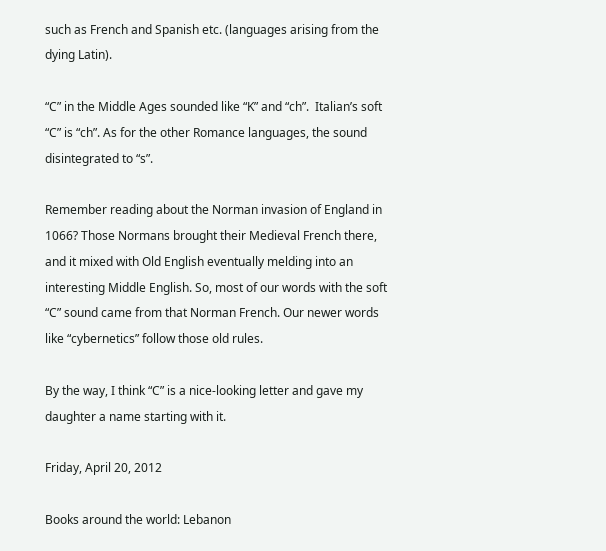such as French and Spanish etc. (languages arising from the dying Latin).

“C” in the Middle Ages sounded like “K” and “ch”.  Italian’s soft “C” is “ch”. As for the other Romance languages, the sound disintegrated to “s”.

Remember reading about the Norman invasion of England in 1066? Those Normans brought their Medieval French there, and it mixed with Old English eventually melding into an interesting Middle English. So, most of our words with the soft “C” sound came from that Norman French. Our newer words like “cybernetics” follow those old rules.

By the way, I think “C” is a nice-looking letter and gave my daughter a name starting with it.

Friday, April 20, 2012

Books around the world: Lebanon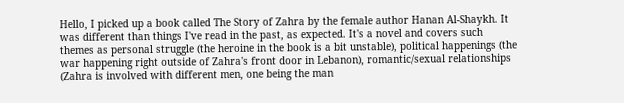Hello, I picked up a book called The Story of Zahra by the female author Hanan Al-Shaykh. It was different than things I've read in the past, as expected. It's a novel and covers such themes as personal struggle (the heroine in the book is a bit unstable), political happenings (the war happening right outside of Zahra's front door in Lebanon), romantic/sexual relationships (Zahra is involved with different men, one being the man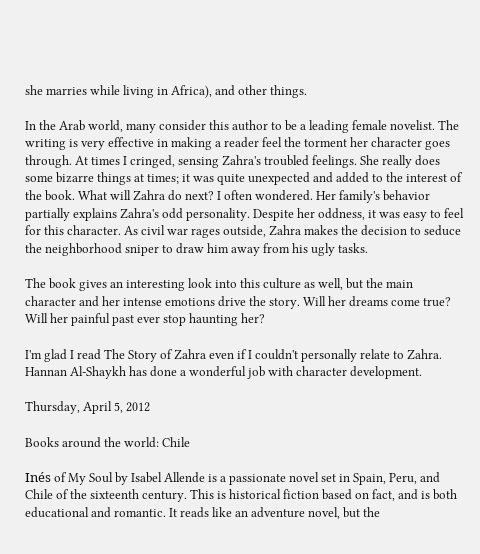she marries while living in Africa), and other things.

In the Arab world, many consider this author to be a leading female novelist. The writing is very effective in making a reader feel the torment her character goes through. At times I cringed, sensing Zahra's troubled feelings. She really does some bizarre things at times; it was quite unexpected and added to the interest of the book. What will Zahra do next? I often wondered. Her family's behavior partially explains Zahra's odd personality. Despite her oddness, it was easy to feel for this character. As civil war rages outside, Zahra makes the decision to seduce the neighborhood sniper to draw him away from his ugly tasks.

The book gives an interesting look into this culture as well, but the main character and her intense emotions drive the story. Will her dreams come true? Will her painful past ever stop haunting her?

I'm glad I read The Story of Zahra even if I couldn't personally relate to Zahra. Hannan Al-Shaykh has done a wonderful job with character development.

Thursday, April 5, 2012

Books around the world: Chile

Inés of My Soul by Isabel Allende is a passionate novel set in Spain, Peru, and Chile of the sixteenth century. This is historical fiction based on fact, and is both educational and romantic. It reads like an adventure novel, but the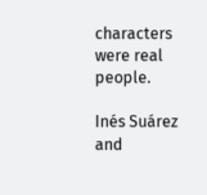characters were real people.

Inés Suárez and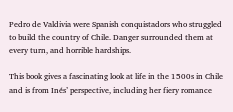Pedro de Valdivia were Spanish conquistadors who struggled to build the country of Chile. Danger surrounded them at every turn, and horrible hardships.

This book gives a fascinating look at life in the 1500s in Chile and is from Inés’ perspective, including her fiery romance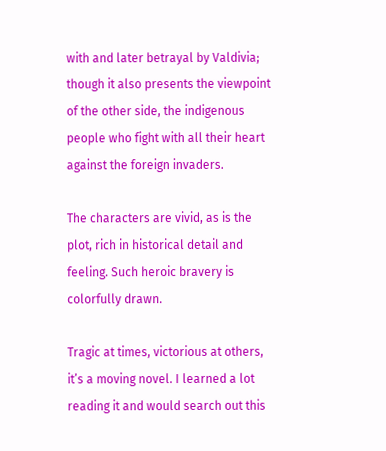with and later betrayal by Valdivia; though it also presents the viewpoint of the other side, the indigenous people who fight with all their heart against the foreign invaders.

The characters are vivid, as is the plot, rich in historical detail and feeling. Such heroic bravery is colorfully drawn.

Tragic at times, victorious at others, it’s a moving novel. I learned a lot reading it and would search out this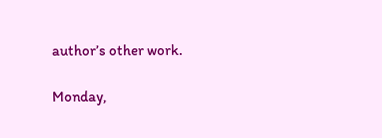author’s other work.

Monday,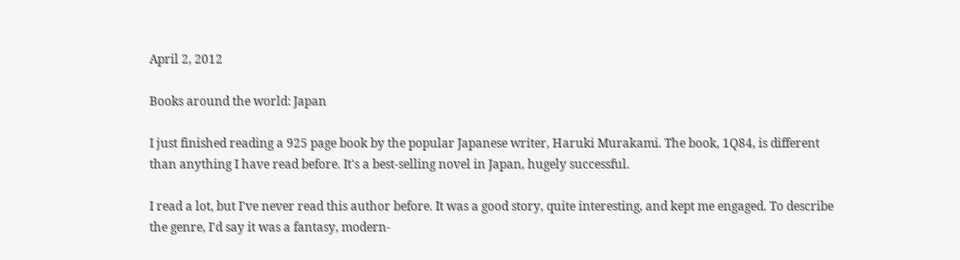April 2, 2012

Books around the world: Japan

I just finished reading a 925 page book by the popular Japanese writer, Haruki Murakami. The book, 1Q84, is different than anything I have read before. It's a best-selling novel in Japan, hugely successful.

I read a lot, but I've never read this author before. It was a good story, quite interesting, and kept me engaged. To describe the genre, I'd say it was a fantasy, modern-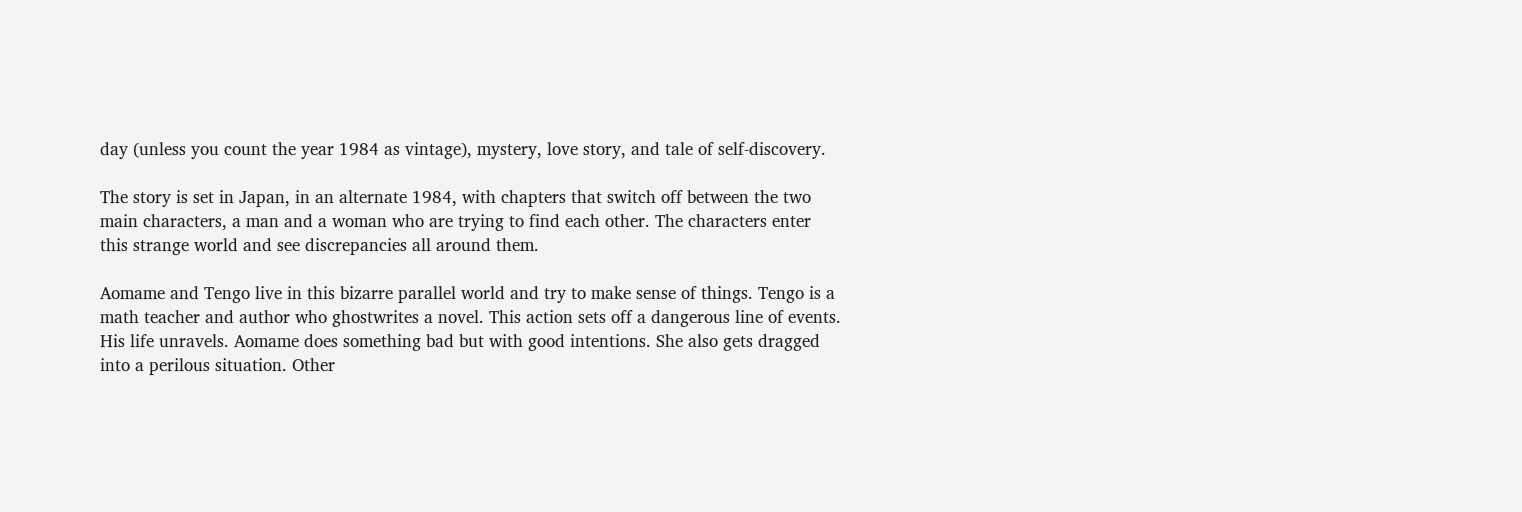day (unless you count the year 1984 as vintage), mystery, love story, and tale of self-discovery.

The story is set in Japan, in an alternate 1984, with chapters that switch off between the two main characters, a man and a woman who are trying to find each other. The characters enter this strange world and see discrepancies all around them.

Aomame and Tengo live in this bizarre parallel world and try to make sense of things. Tengo is a math teacher and author who ghostwrites a novel. This action sets off a dangerous line of events. His life unravels. Aomame does something bad but with good intentions. She also gets dragged into a perilous situation. Other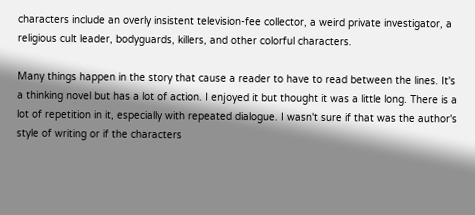characters include an overly insistent television-fee collector, a weird private investigator, a religious cult leader, bodyguards, killers, and other colorful characters.

Many things happen in the story that cause a reader to have to read between the lines. It's a thinking novel but has a lot of action. I enjoyed it but thought it was a little long. There is a lot of repetition in it, especially with repeated dialogue. I wasn't sure if that was the author's style of writing or if the characters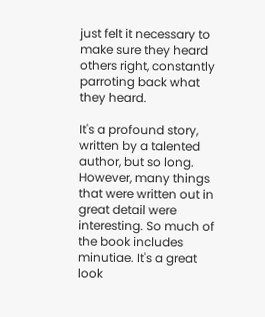just felt it necessary to make sure they heard others right, constantly parroting back what they heard.

It's a profound story, written by a talented author, but so long. However, many things that were written out in great detail were interesting. So much of the book includes minutiae. It's a great look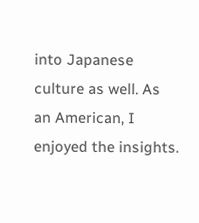into Japanese culture as well. As an American, I enjoyed the insights.